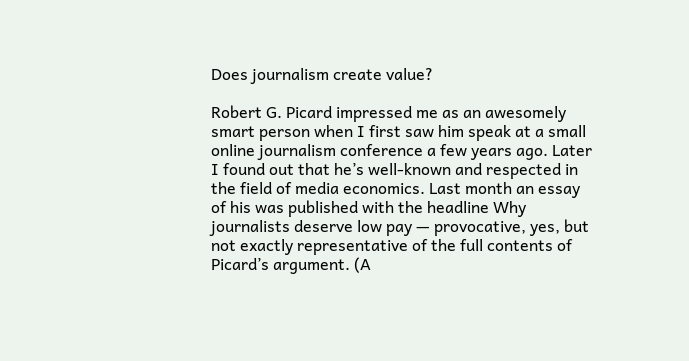Does journalism create value?

Robert G. Picard impressed me as an awesomely smart person when I first saw him speak at a small online journalism conference a few years ago. Later I found out that he’s well-known and respected in the field of media economics. Last month an essay of his was published with the headline Why journalists deserve low pay — provocative, yes, but not exactly representative of the full contents of Picard’s argument. (A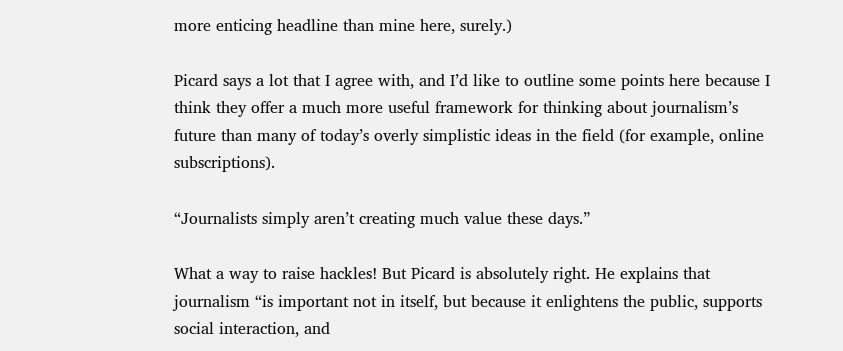more enticing headline than mine here, surely.)

Picard says a lot that I agree with, and I’d like to outline some points here because I think they offer a much more useful framework for thinking about journalism’s future than many of today’s overly simplistic ideas in the field (for example, online subscriptions).

“Journalists simply aren’t creating much value these days.”

What a way to raise hackles! But Picard is absolutely right. He explains that journalism “is important not in itself, but because it enlightens the public, supports social interaction, and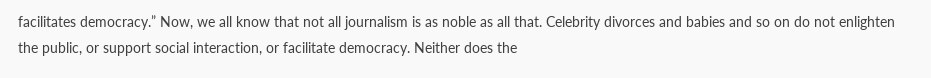facilitates democracy.” Now, we all know that not all journalism is as noble as all that. Celebrity divorces and babies and so on do not enlighten the public, or support social interaction, or facilitate democracy. Neither does the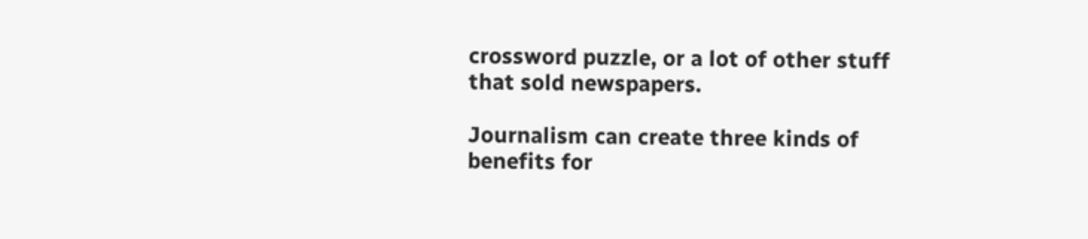crossword puzzle, or a lot of other stuff that sold newspapers.

Journalism can create three kinds of benefits for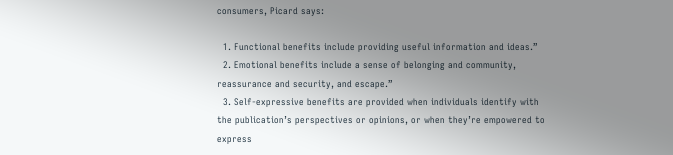consumers, Picard says:

  1. Functional benefits include providing useful information and ideas.”
  2. Emotional benefits include a sense of belonging and community, reassurance and security, and escape.”
  3. Self-expressive benefits are provided when individuals identify with the publication’s perspectives or opinions, or when they’re empowered to express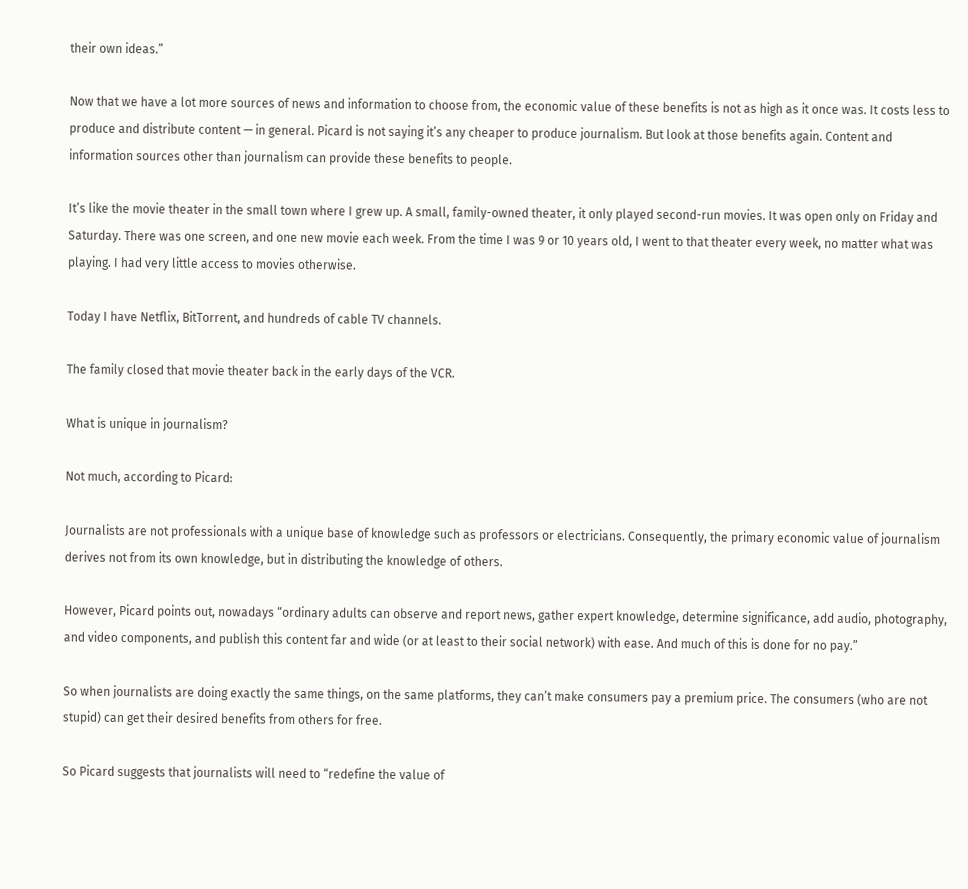their own ideas.”

Now that we have a lot more sources of news and information to choose from, the economic value of these benefits is not as high as it once was. It costs less to produce and distribute content — in general. Picard is not saying it’s any cheaper to produce journalism. But look at those benefits again. Content and information sources other than journalism can provide these benefits to people.

It’s like the movie theater in the small town where I grew up. A small, family-owned theater, it only played second-run movies. It was open only on Friday and Saturday. There was one screen, and one new movie each week. From the time I was 9 or 10 years old, I went to that theater every week, no matter what was playing. I had very little access to movies otherwise.

Today I have Netflix, BitTorrent, and hundreds of cable TV channels.

The family closed that movie theater back in the early days of the VCR.

What is unique in journalism?

Not much, according to Picard:

Journalists are not professionals with a unique base of knowledge such as professors or electricians. Consequently, the primary economic value of journalism derives not from its own knowledge, but in distributing the knowledge of others.

However, Picard points out, nowadays “ordinary adults can observe and report news, gather expert knowledge, determine significance, add audio, photography, and video components, and publish this content far and wide (or at least to their social network) with ease. And much of this is done for no pay.”

So when journalists are doing exactly the same things, on the same platforms, they can’t make consumers pay a premium price. The consumers (who are not stupid) can get their desired benefits from others for free.

So Picard suggests that journalists will need to “redefine the value of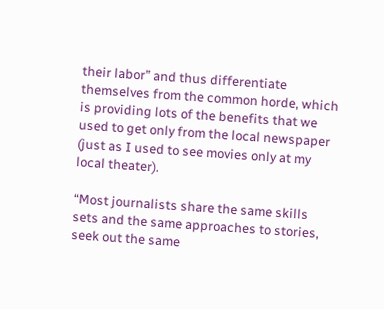their labor” and thus differentiate themselves from the common horde, which is providing lots of the benefits that we used to get only from the local newspaper (just as I used to see movies only at my local theater).

“Most journalists share the same skills sets and the same approaches to stories, seek out the same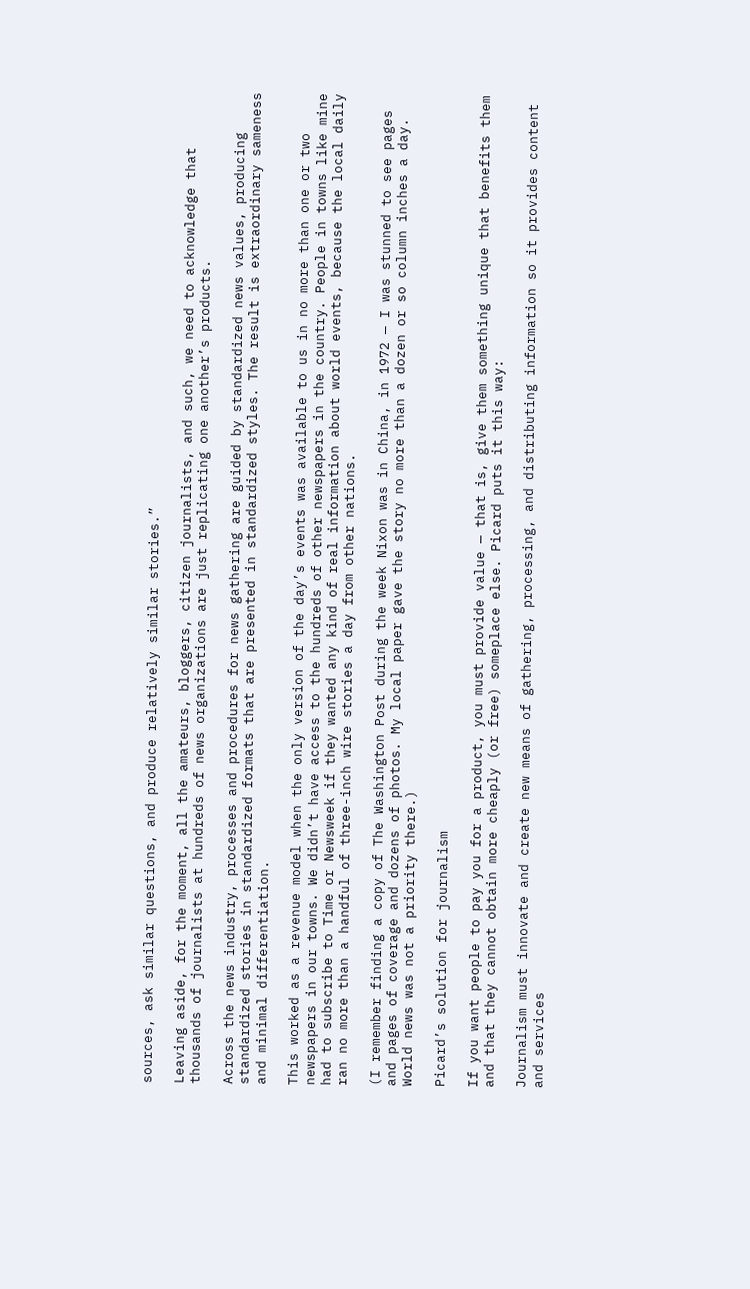sources, ask similar questions, and produce relatively similar stories.”

Leaving aside, for the moment, all the amateurs, bloggers, citizen journalists, and such, we need to acknowledge that thousands of journalists at hundreds of news organizations are just replicating one another’s products.

Across the news industry, processes and procedures for news gathering are guided by standardized news values, producing standardized stories in standardized formats that are presented in standardized styles. The result is extraordinary sameness and minimal differentiation.

This worked as a revenue model when the only version of the day’s events was available to us in no more than one or two newspapers in our towns. We didn’t have access to the hundreds of other newspapers in the country. People in towns like mine had to subscribe to Time or Newsweek if they wanted any kind of real information about world events, because the local daily ran no more than a handful of three-inch wire stories a day from other nations.

(I remember finding a copy of The Washington Post during the week Nixon was in China, in 1972 — I was stunned to see pages and pages of coverage and dozens of photos. My local paper gave the story no more than a dozen or so column inches a day. World news was not a priority there.)

Picard’s solution for journalism

If you want people to pay you for a product, you must provide value — that is, give them something unique that benefits them and that they cannot obtain more cheaply (or free) someplace else. Picard puts it this way:

Journalism must innovate and create new means of gathering, processing, and distributing information so it provides content and services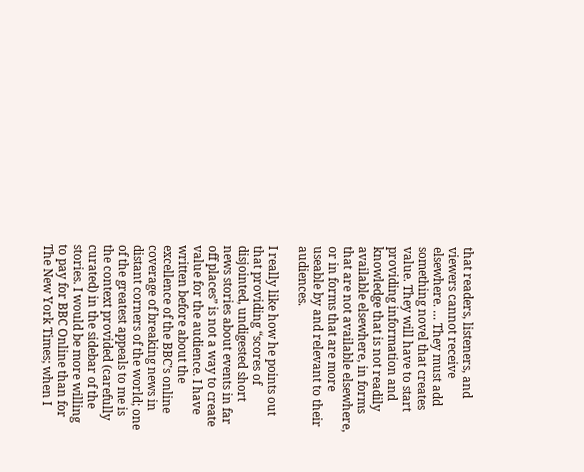that readers, listeners, and viewers cannot receive elsewhere. … They must add something novel that creates value. They will have to start providing information and knowledge that is not readily available elsewhere, in forms that are not available elsewhere, or in forms that are more useable by and relevant to their audiences.

I really like how he points out that providing “scores of disjointed, undigested short news stories about events in far off places” is not a way to create value for the audience. I have written before about the excellence of the BBC’s online coverage of breaking news in distant corners of the world; one of the greatest appeals to me is the context provided (carefully curated) in the sidebar of the stories. I would be more willing to pay for BBC Online than for The New York Times; when I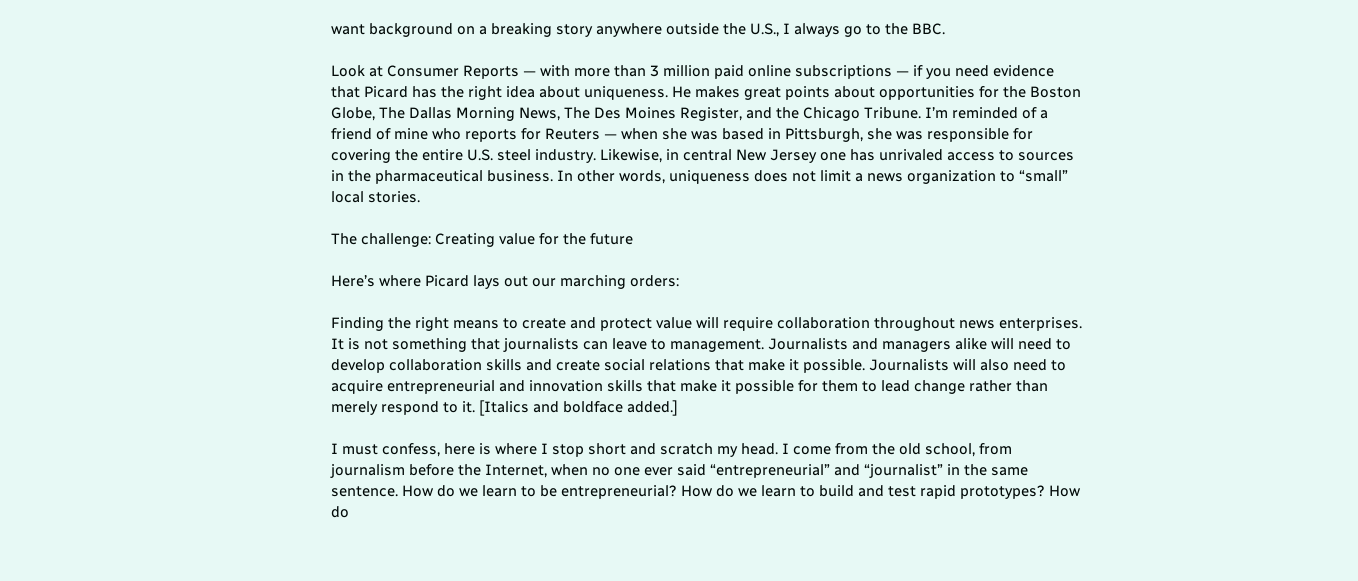want background on a breaking story anywhere outside the U.S., I always go to the BBC.

Look at Consumer Reports — with more than 3 million paid online subscriptions — if you need evidence that Picard has the right idea about uniqueness. He makes great points about opportunities for the Boston Globe, The Dallas Morning News, The Des Moines Register, and the Chicago Tribune. I’m reminded of a friend of mine who reports for Reuters — when she was based in Pittsburgh, she was responsible for covering the entire U.S. steel industry. Likewise, in central New Jersey one has unrivaled access to sources in the pharmaceutical business. In other words, uniqueness does not limit a news organization to “small” local stories.

The challenge: Creating value for the future

Here’s where Picard lays out our marching orders:

Finding the right means to create and protect value will require collaboration throughout news enterprises. It is not something that journalists can leave to management. Journalists and managers alike will need to develop collaboration skills and create social relations that make it possible. Journalists will also need to acquire entrepreneurial and innovation skills that make it possible for them to lead change rather than merely respond to it. [Italics and boldface added.]

I must confess, here is where I stop short and scratch my head. I come from the old school, from journalism before the Internet, when no one ever said “entrepreneurial” and “journalist” in the same sentence. How do we learn to be entrepreneurial? How do we learn to build and test rapid prototypes? How do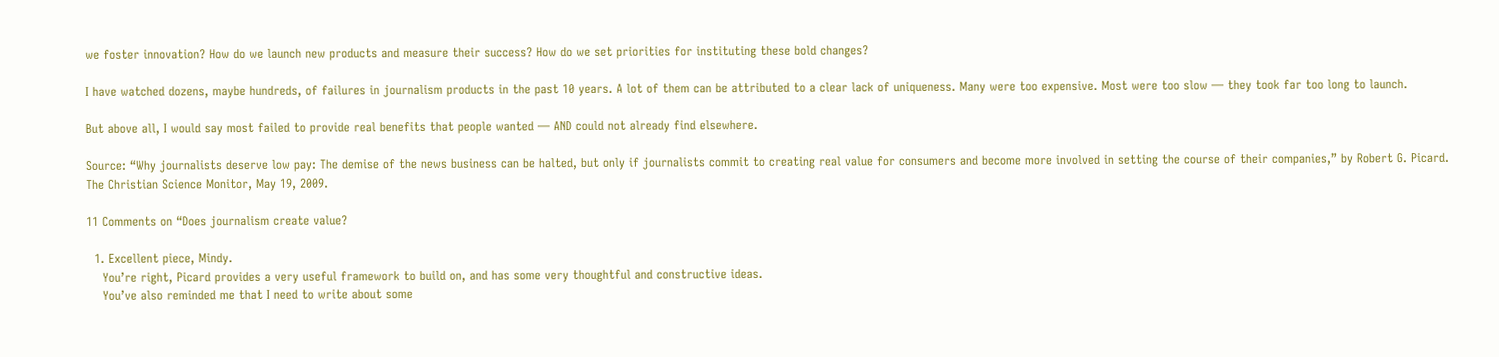we foster innovation? How do we launch new products and measure their success? How do we set priorities for instituting these bold changes?

I have watched dozens, maybe hundreds, of failures in journalism products in the past 10 years. A lot of them can be attributed to a clear lack of uniqueness. Many were too expensive. Most were too slow — they took far too long to launch.

But above all, I would say most failed to provide real benefits that people wanted — AND could not already find elsewhere.

Source: “Why journalists deserve low pay: The demise of the news business can be halted, but only if journalists commit to creating real value for consumers and become more involved in setting the course of their companies,” by Robert G. Picard. The Christian Science Monitor, May 19, 2009.

11 Comments on “Does journalism create value?

  1. Excellent piece, Mindy.
    You’re right, Picard provides a very useful framework to build on, and has some very thoughtful and constructive ideas.
    You’ve also reminded me that I need to write about some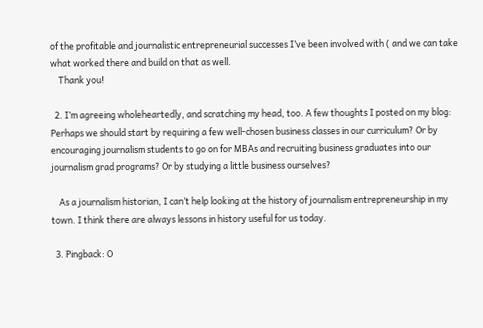of the profitable and journalistic entrepreneurial successes I’ve been involved with ( and we can take what worked there and build on that as well.
    Thank you!

  2. I’m agreeing wholeheartedly, and scratching my head, too. A few thoughts I posted on my blog: Perhaps we should start by requiring a few well-chosen business classes in our curriculum? Or by encouraging journalism students to go on for MBAs and recruiting business graduates into our journalism grad programs? Or by studying a little business ourselves?

    As a journalism historian, I can’t help looking at the history of journalism entrepreneurship in my town. I think there are always lessons in history useful for us today.

  3. Pingback: O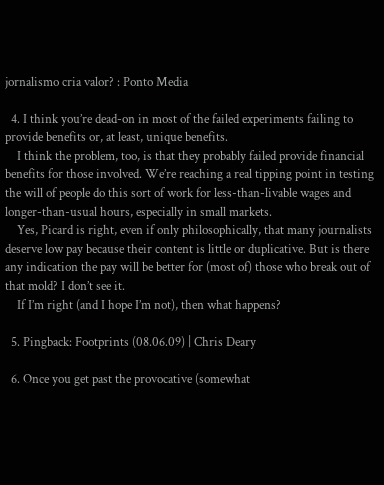jornalismo cria valor? : Ponto Media

  4. I think you’re dead-on in most of the failed experiments failing to provide benefits or, at least, unique benefits.
    I think the problem, too, is that they probably failed provide financial benefits for those involved. We’re reaching a real tipping point in testing the will of people do this sort of work for less-than-livable wages and longer-than-usual hours, especially in small markets.
    Yes, Picard is right, even if only philosophically, that many journalists deserve low pay because their content is little or duplicative. But is there any indication the pay will be better for (most of) those who break out of that mold? I don’t see it.
    If I’m right (and I hope I’m not), then what happens?

  5. Pingback: Footprints (08.06.09) | Chris Deary

  6. Once you get past the provocative (somewhat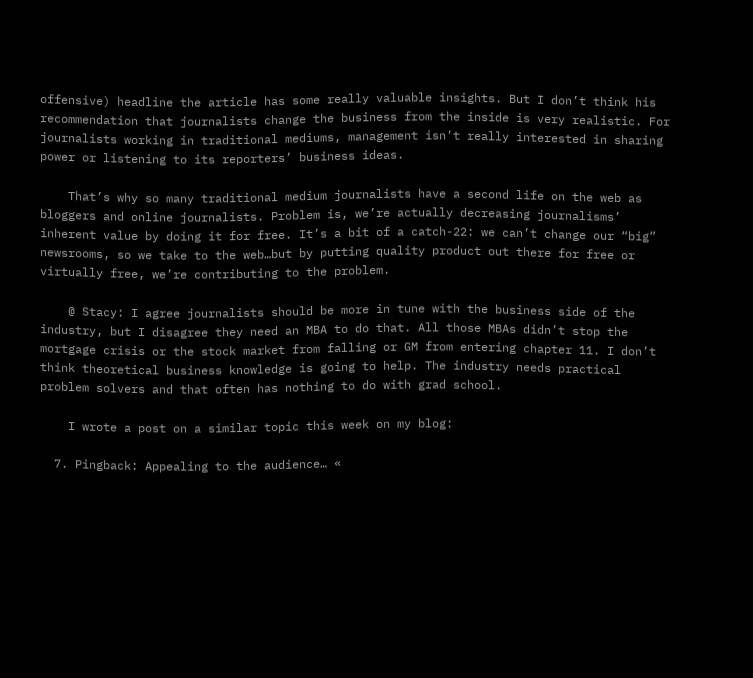offensive) headline the article has some really valuable insights. But I don’t think his recommendation that journalists change the business from the inside is very realistic. For journalists working in traditional mediums, management isn’t really interested in sharing power or listening to its reporters’ business ideas.

    That’s why so many traditional medium journalists have a second life on the web as bloggers and online journalists. Problem is, we’re actually decreasing journalisms’ inherent value by doing it for free. It’s a bit of a catch-22: we can’t change our “big” newsrooms, so we take to the web…but by putting quality product out there for free or virtually free, we’re contributing to the problem.

    @ Stacy: I agree journalists should be more in tune with the business side of the industry, but I disagree they need an MBA to do that. All those MBAs didn’t stop the mortgage crisis or the stock market from falling or GM from entering chapter 11. I don’t think theoretical business knowledge is going to help. The industry needs practical problem solvers and that often has nothing to do with grad school.

    I wrote a post on a similar topic this week on my blog:

  7. Pingback: Appealing to the audience… «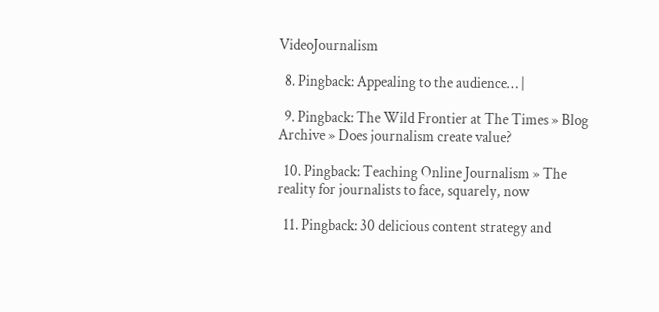VideoJournalism

  8. Pingback: Appealing to the audience… |

  9. Pingback: The Wild Frontier at The Times » Blog Archive » Does journalism create value?

  10. Pingback: Teaching Online Journalism » The reality for journalists to face, squarely, now

  11. Pingback: 30 delicious content strategy and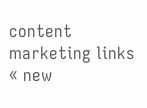content marketing links « new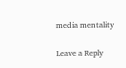media mentality

Leave a Reply